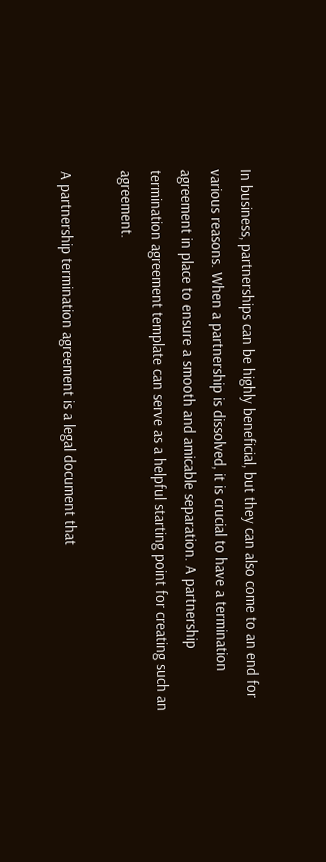In business, partnerships can be highly beneficial, but they can also come to an end for various reasons. When a partnership is dissolved, it is crucial to have a termination agreement in place to ensure a smooth and amicable separation. A partnership termination agreement template can serve as a helpful starting point for creating such an agreement.

A partnership termination agreement is a legal document that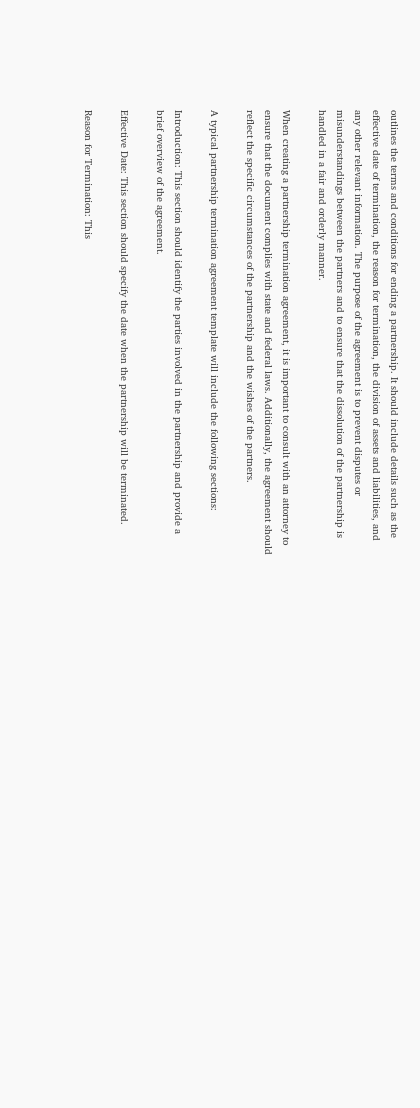outlines the terms and conditions for ending a partnership. It should include details such as the effective date of termination, the reason for termination, the division of assets and liabilities, and any other relevant information. The purpose of the agreement is to prevent disputes or misunderstandings between the partners and to ensure that the dissolution of the partnership is handled in a fair and orderly manner.

When creating a partnership termination agreement, it is important to consult with an attorney to ensure that the document complies with state and federal laws. Additionally, the agreement should reflect the specific circumstances of the partnership and the wishes of the partners.

A typical partnership termination agreement template will include the following sections:

Introduction: This section should identify the parties involved in the partnership and provide a brief overview of the agreement.

Effective Date: This section should specify the date when the partnership will be terminated.

Reason for Termination: This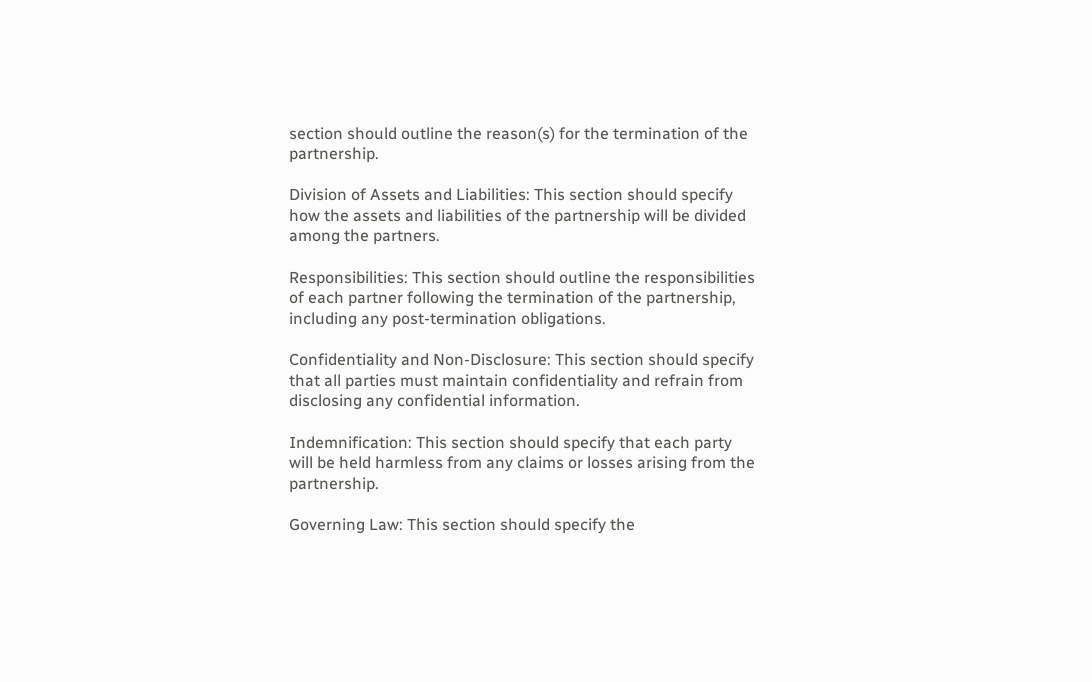section should outline the reason(s) for the termination of the partnership.

Division of Assets and Liabilities: This section should specify how the assets and liabilities of the partnership will be divided among the partners.

Responsibilities: This section should outline the responsibilities of each partner following the termination of the partnership, including any post-termination obligations.

Confidentiality and Non-Disclosure: This section should specify that all parties must maintain confidentiality and refrain from disclosing any confidential information.

Indemnification: This section should specify that each party will be held harmless from any claims or losses arising from the partnership.

Governing Law: This section should specify the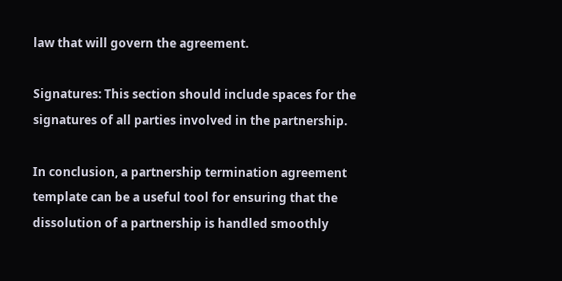law that will govern the agreement.

Signatures: This section should include spaces for the signatures of all parties involved in the partnership.

In conclusion, a partnership termination agreement template can be a useful tool for ensuring that the dissolution of a partnership is handled smoothly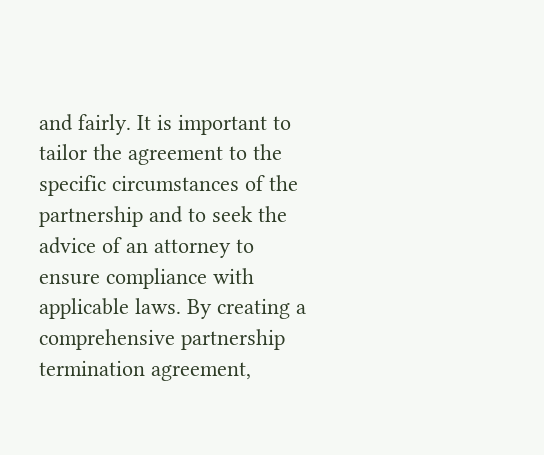and fairly. It is important to tailor the agreement to the specific circumstances of the partnership and to seek the advice of an attorney to ensure compliance with applicable laws. By creating a comprehensive partnership termination agreement,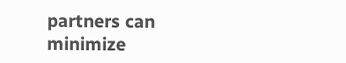partners can minimize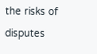the risks of disputes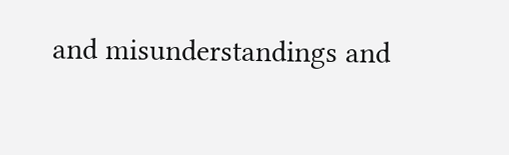and misunderstandings and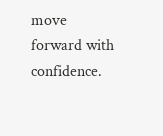move forward with confidence.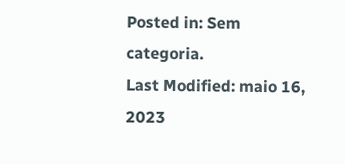Posted in: Sem categoria.
Last Modified: maio 16, 2023